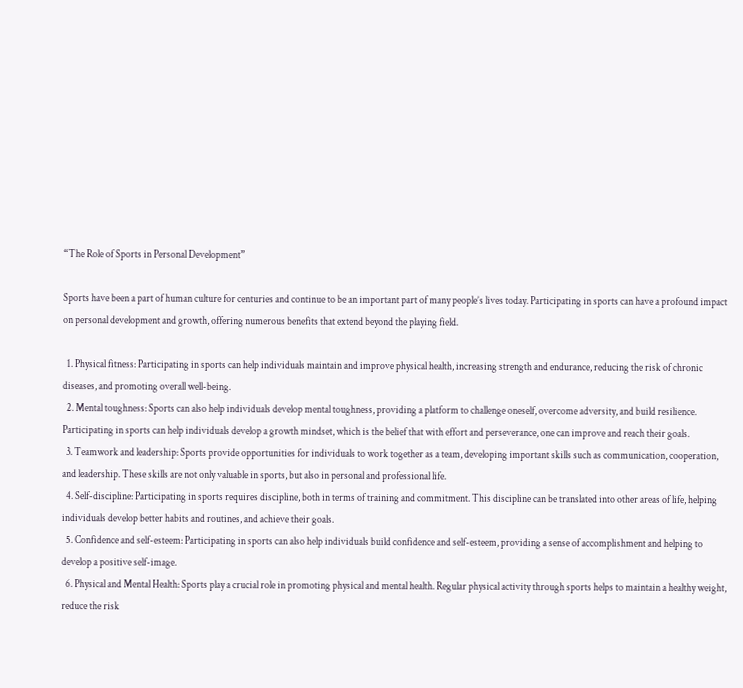“The Role of Sports in Personal Development”

Sports have been a part of human culture for centuries and continue to be an important part of many people’s lives today. Participating in sports can have a profound impact on personal development and growth, offering numerous benefits that extend beyond the playing field.

  1. Physical fitness: Participating in sports can help individuals maintain and improve physical health, increasing strength and endurance, reducing the risk of chronic diseases, and promoting overall well-being.
  2. Mental toughness: Sports can also help individuals develop mental toughness, providing a platform to challenge oneself, overcome adversity, and build resilience. Participating in sports can help individuals develop a growth mindset, which is the belief that with effort and perseverance, one can improve and reach their goals.
  3. Teamwork and leadership: Sports provide opportunities for individuals to work together as a team, developing important skills such as communication, cooperation, and leadership. These skills are not only valuable in sports, but also in personal and professional life.
  4. Self-discipline: Participating in sports requires discipline, both in terms of training and commitment. This discipline can be translated into other areas of life, helping individuals develop better habits and routines, and achieve their goals.
  5. Confidence and self-esteem: Participating in sports can also help individuals build confidence and self-esteem, providing a sense of accomplishment and helping to develop a positive self-image.
  6. Physical and Mental Health: Sports play a crucial role in promoting physical and mental health. Regular physical activity through sports helps to maintain a healthy weight, reduce the risk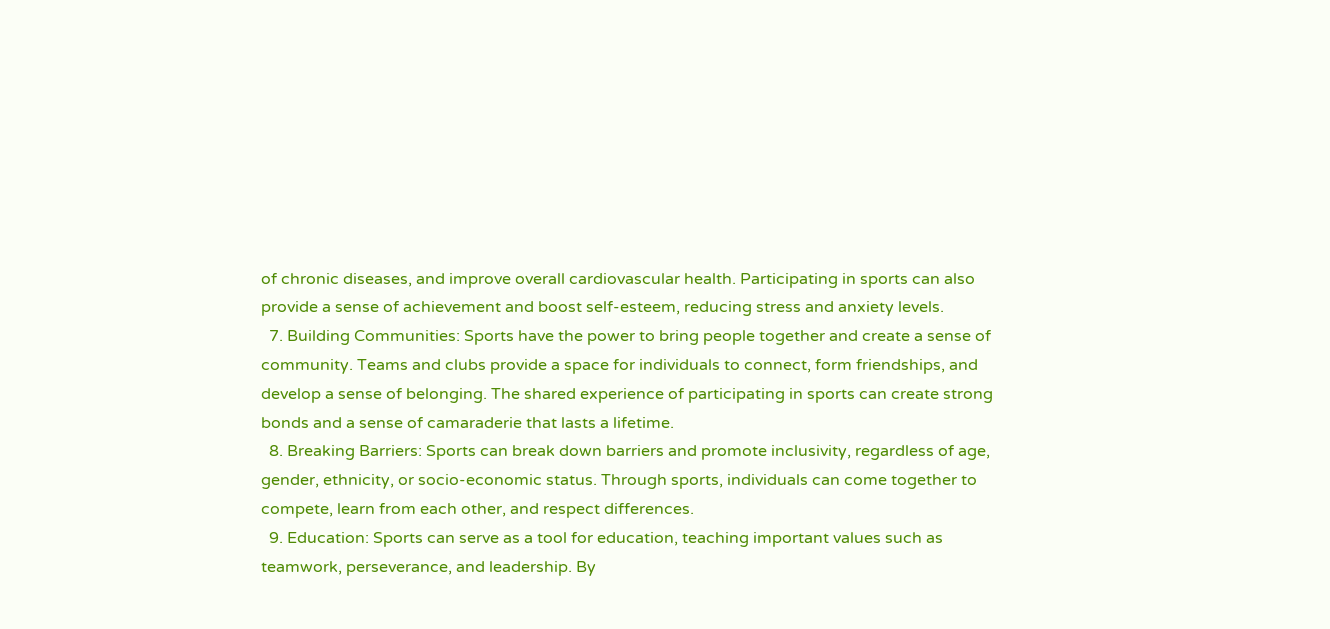of chronic diseases, and improve overall cardiovascular health. Participating in sports can also provide a sense of achievement and boost self-esteem, reducing stress and anxiety levels.
  7. Building Communities: Sports have the power to bring people together and create a sense of community. Teams and clubs provide a space for individuals to connect, form friendships, and develop a sense of belonging. The shared experience of participating in sports can create strong bonds and a sense of camaraderie that lasts a lifetime.
  8. Breaking Barriers: Sports can break down barriers and promote inclusivity, regardless of age, gender, ethnicity, or socio-economic status. Through sports, individuals can come together to compete, learn from each other, and respect differences.
  9. Education: Sports can serve as a tool for education, teaching important values such as teamwork, perseverance, and leadership. By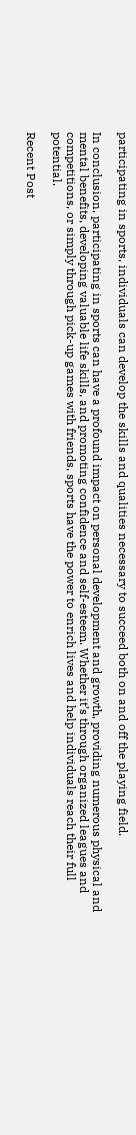participating in sports, individuals can develop the skills and qualities necessary to succeed both on and off the playing field.

In conclusion, participating in sports can have a profound impact on personal development and growth, providing numerous physical and mental benefits, developing valuable life skills, and promoting confidence and self-esteem. Whether it’s through organized leagues and competitions, or simply through pick-up games with friends, sports have the power to enrich lives and help individuals reach their full potential.

Recent Post